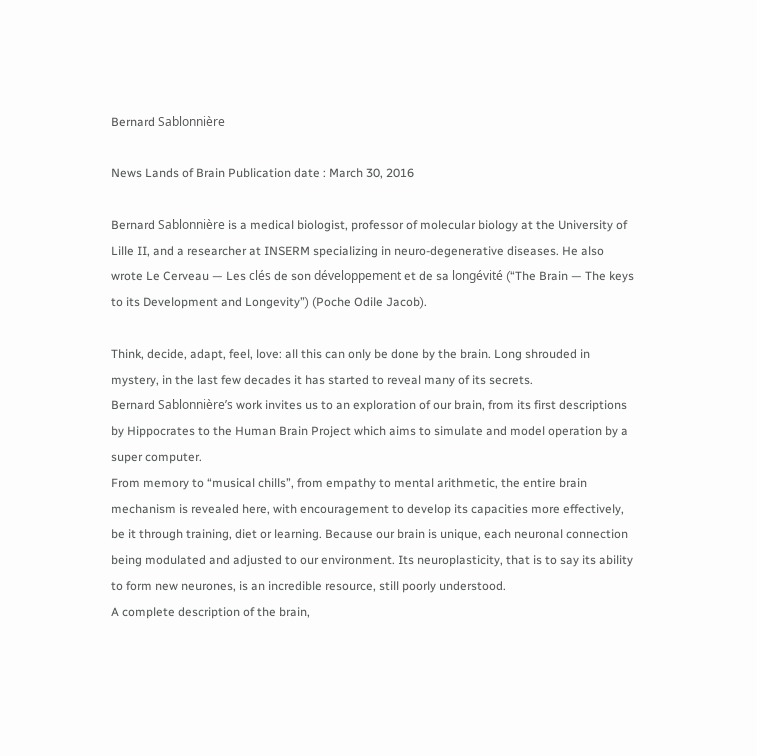Bernard Sablonnière

News Lands of Brain Publication date : March 30, 2016

Bernard Sablonnière is a medical biologist, professor of molecular biology at the University of Lille II, and a researcher at INSERM specializing in neuro-degenerative diseases. He also wrote Le Cerveau — Les clés de son développement et de sa longévité (“The Brain — The keys to its Development and Longevity”) (Poche Odile Jacob).

Think, decide, adapt, feel, love: all this can only be done by the brain. Long shrouded in mystery, in the last few decades it has started to reveal many of its secrets.
Bernard Sablonnière’s work invites us to an exploration of our brain, from its first descriptions by Hippocrates to the Human Brain Project which aims to simulate and model operation by a super computer.
From memory to “musical chills”, from empathy to mental arithmetic, the entire brain mechanism is revealed here, with encouragement to develop its capacities more effectively, be it through training, diet or learning. Because our brain is unique, each neuronal connection being modulated and adjusted to our environment. Its neuroplasticity, that is to say its ability to form new neurones, is an incredible resource, still poorly understood.
A complete description of the brain,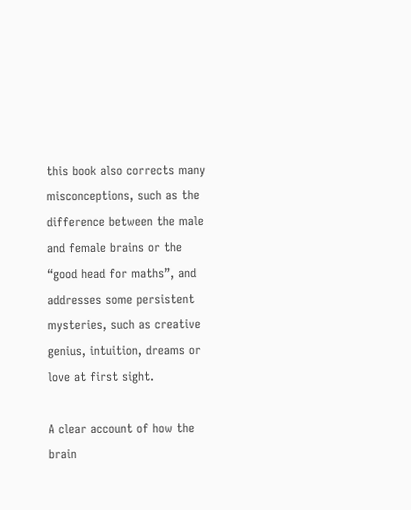this book also corrects many misconceptions, such as the difference between the male and female brains or the “good head for maths”, and addresses some persistent mysteries, such as creative genius, intuition, dreams or love at first sight.

A clear account of how the brain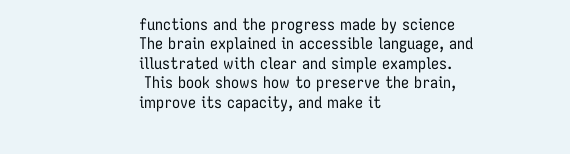functions and the progress made by science
The brain explained in accessible language, and illustrated with clear and simple examples.
 This book shows how to preserve the brain, improve its capacity, and make it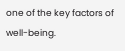one of the key factors of well-being.